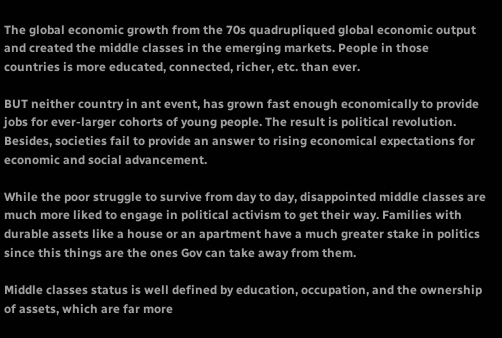The global economic growth from the 70s quadrupliqued global economic output and created the middle classes in the emerging markets. People in those countries is more educated, connected, richer, etc. than ever.

BUT neither country in ant event, has grown fast enough economically to provide jobs for ever-larger cohorts of young people. The result is political revolution. Besides, societies fail to provide an answer to rising economical expectations for economic and social advancement.

While the poor struggle to survive from day to day, disappointed middle classes are much more liked to engage in political activism to get their way. Families with durable assets like a house or an apartment have a much greater stake in politics since this things are the ones Gov can take away from them.

Middle classes status is well defined by education, occupation, and the ownership of assets, which are far more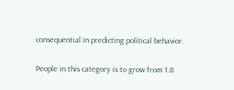consequential in predicting political behavior.

People in this category is to grow from 1.8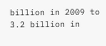billion in 2009 to 3.2 billion in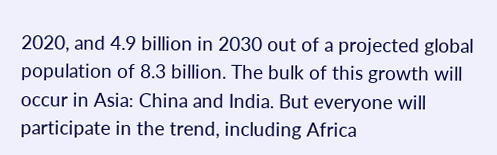2020, and 4.9 billion in 2030 out of a projected global population of 8.3 billion. The bulk of this growth will occur in Asia: China and India. But everyone will participate in the trend, including Africa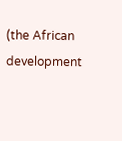(the African development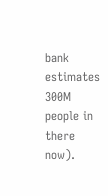bank estimates 300M people in there now).